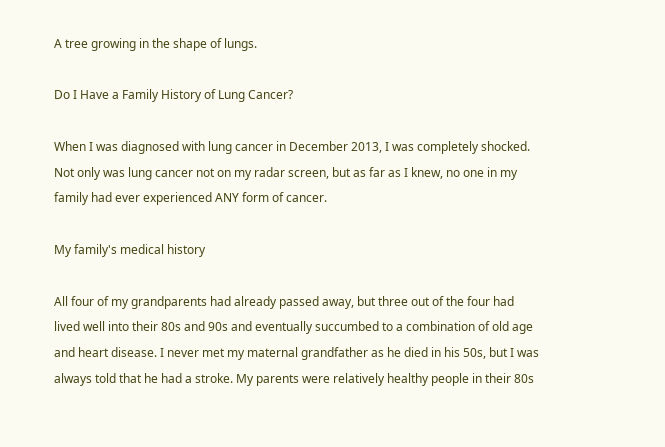A tree growing in the shape of lungs.

Do I Have a Family History of Lung Cancer?

When I was diagnosed with lung cancer in December 2013, I was completely shocked. Not only was lung cancer not on my radar screen, but as far as I knew, no one in my family had ever experienced ANY form of cancer.

My family's medical history

All four of my grandparents had already passed away, but three out of the four had lived well into their 80s and 90s and eventually succumbed to a combination of old age and heart disease. I never met my maternal grandfather as he died in his 50s, but I was always told that he had a stroke. My parents were relatively healthy people in their 80s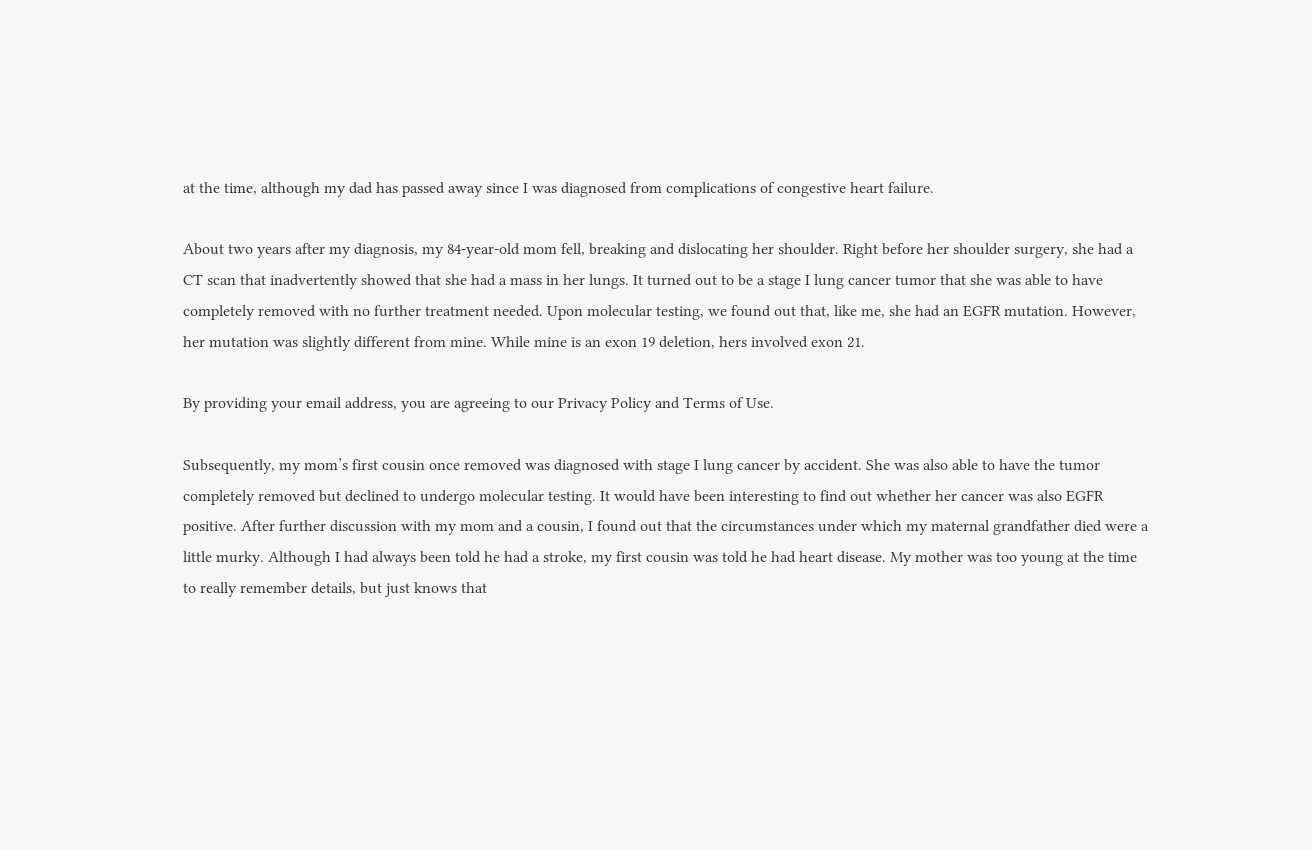at the time, although my dad has passed away since I was diagnosed from complications of congestive heart failure.

About two years after my diagnosis, my 84-year-old mom fell, breaking and dislocating her shoulder. Right before her shoulder surgery, she had a CT scan that inadvertently showed that she had a mass in her lungs. It turned out to be a stage I lung cancer tumor that she was able to have completely removed with no further treatment needed. Upon molecular testing, we found out that, like me, she had an EGFR mutation. However, her mutation was slightly different from mine. While mine is an exon 19 deletion, hers involved exon 21.

By providing your email address, you are agreeing to our Privacy Policy and Terms of Use.

Subsequently, my mom’s first cousin once removed was diagnosed with stage I lung cancer by accident. She was also able to have the tumor completely removed but declined to undergo molecular testing. It would have been interesting to find out whether her cancer was also EGFR positive. After further discussion with my mom and a cousin, I found out that the circumstances under which my maternal grandfather died were a little murky. Although I had always been told he had a stroke, my first cousin was told he had heart disease. My mother was too young at the time to really remember details, but just knows that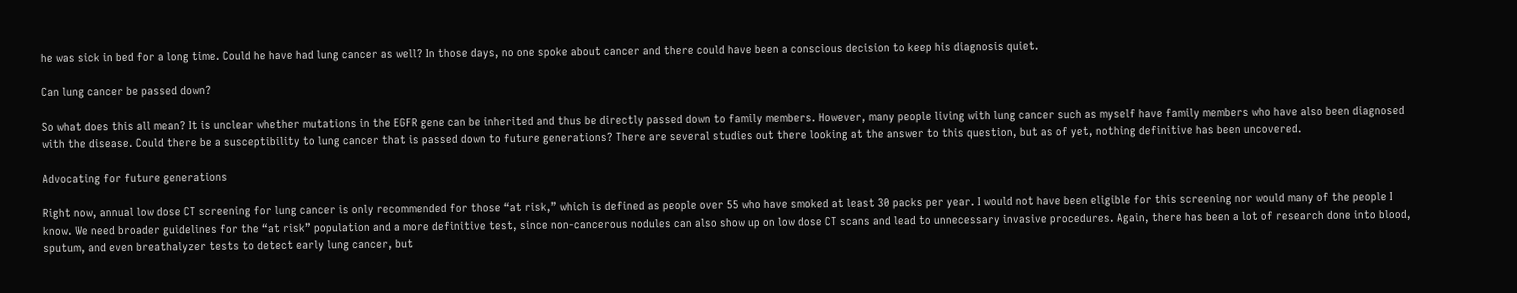he was sick in bed for a long time. Could he have had lung cancer as well? In those days, no one spoke about cancer and there could have been a conscious decision to keep his diagnosis quiet.

Can lung cancer be passed down?

So what does this all mean? It is unclear whether mutations in the EGFR gene can be inherited and thus be directly passed down to family members. However, many people living with lung cancer such as myself have family members who have also been diagnosed with the disease. Could there be a susceptibility to lung cancer that is passed down to future generations? There are several studies out there looking at the answer to this question, but as of yet, nothing definitive has been uncovered.

Advocating for future generations

Right now, annual low dose CT screening for lung cancer is only recommended for those “at risk,” which is defined as people over 55 who have smoked at least 30 packs per year. I would not have been eligible for this screening nor would many of the people I know. We need broader guidelines for the “at risk” population and a more definitive test, since non-cancerous nodules can also show up on low dose CT scans and lead to unnecessary invasive procedures. Again, there has been a lot of research done into blood, sputum, and even breathalyzer tests to detect early lung cancer, but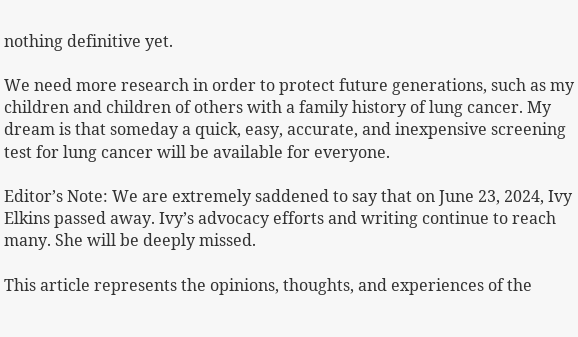nothing definitive yet.

We need more research in order to protect future generations, such as my children and children of others with a family history of lung cancer. My dream is that someday a quick, easy, accurate, and inexpensive screening test for lung cancer will be available for everyone.

Editor’s Note: We are extremely saddened to say that on June 23, 2024, Ivy Elkins passed away. Ivy’s advocacy efforts and writing continue to reach many. She will be deeply missed.

This article represents the opinions, thoughts, and experiences of the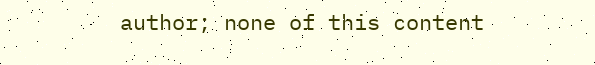author; none of this content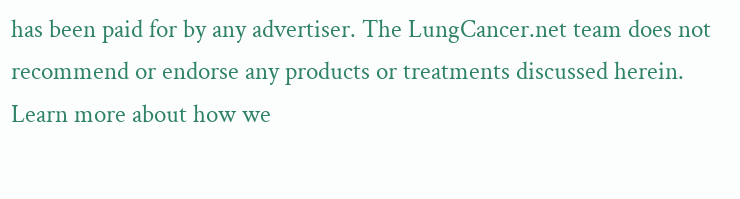has been paid for by any advertiser. The LungCancer.net team does not recommend or endorse any products or treatments discussed herein. Learn more about how we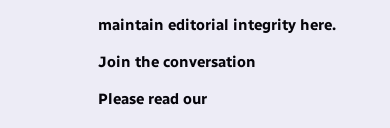maintain editorial integrity here.

Join the conversation

Please read our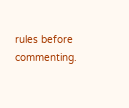rules before commenting.